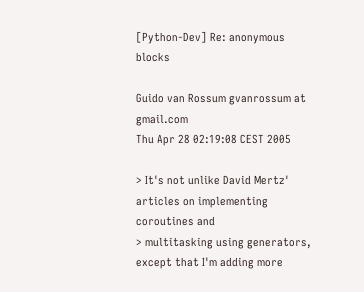[Python-Dev] Re: anonymous blocks

Guido van Rossum gvanrossum at gmail.com
Thu Apr 28 02:19:08 CEST 2005

> It's not unlike David Mertz' articles on implementing coroutines and
> multitasking using generators, except that I'm adding more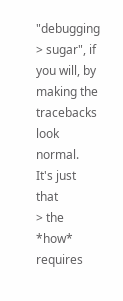"debugging
> sugar", if you will, by making the tracebacks look normal.  It's just that
> the *how* requires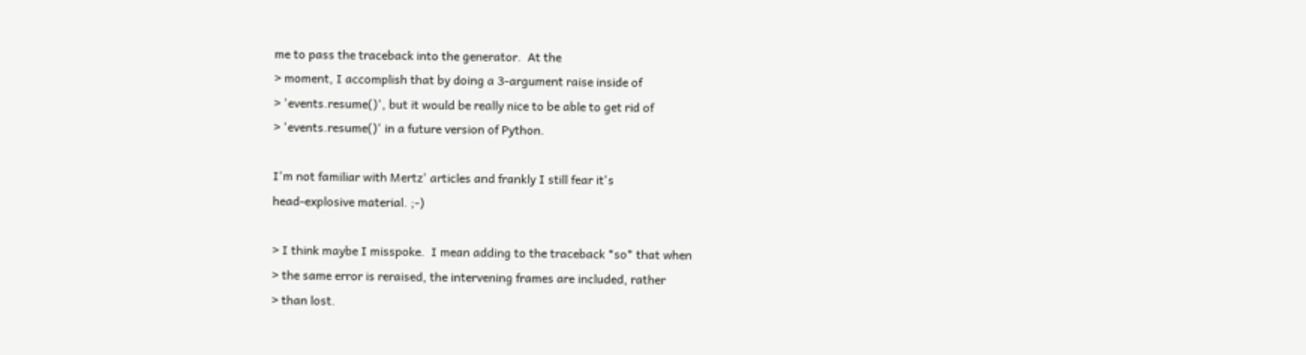me to pass the traceback into the generator.  At the
> moment, I accomplish that by doing a 3-argument raise inside of
> 'events.resume()', but it would be really nice to be able to get rid of
> 'events.resume()' in a future version of Python.

I'm not familiar with Mertz' articles and frankly I still fear it's
head-explosive material. ;-)

> I think maybe I misspoke.  I mean adding to the traceback *so* that when
> the same error is reraised, the intervening frames are included, rather
> than lost.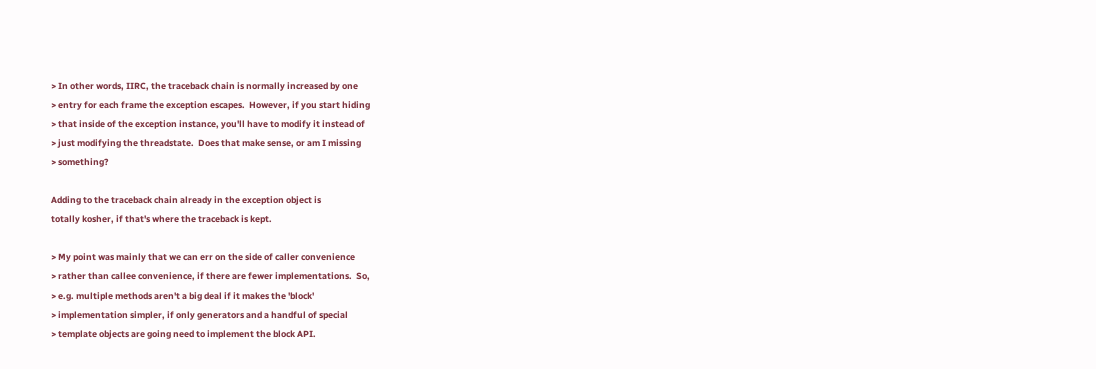> In other words, IIRC, the traceback chain is normally increased by one
> entry for each frame the exception escapes.  However, if you start hiding
> that inside of the exception instance, you'll have to modify it instead of
> just modifying the threadstate.  Does that make sense, or am I missing
> something?

Adding to the traceback chain already in the exception object is
totally kosher, if that's where the traceback is kept.

> My point was mainly that we can err on the side of caller convenience
> rather than callee convenience, if there are fewer implementations.  So,
> e.g. multiple methods aren't a big deal if it makes the 'block'
> implementation simpler, if only generators and a handful of special
> template objects are going need to implement the block API.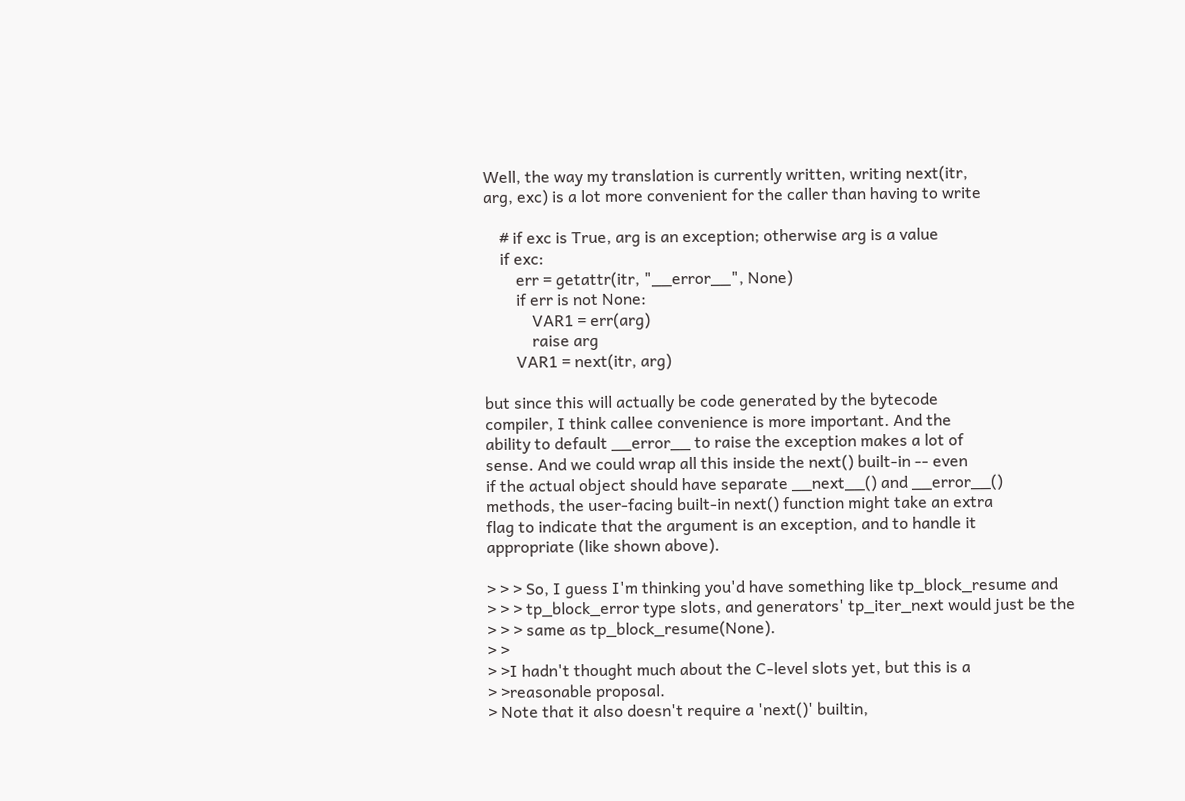Well, the way my translation is currently written, writing next(itr,
arg, exc) is a lot more convenient for the caller than having to write

    # if exc is True, arg is an exception; otherwise arg is a value
    if exc:
        err = getattr(itr, "__error__", None)
        if err is not None:
            VAR1 = err(arg)
            raise arg
        VAR1 = next(itr, arg)

but since this will actually be code generated by the bytecode
compiler, I think callee convenience is more important. And the
ability to default __error__ to raise the exception makes a lot of
sense. And we could wrap all this inside the next() built-in -- even
if the actual object should have separate __next__() and __error__()
methods, the user-facing built-in next() function might take an extra
flag to indicate that the argument is an exception, and to handle it
appropriate (like shown above).

> > > So, I guess I'm thinking you'd have something like tp_block_resume and
> > > tp_block_error type slots, and generators' tp_iter_next would just be the
> > > same as tp_block_resume(None).
> >
> >I hadn't thought much about the C-level slots yet, but this is a
> >reasonable proposal.
> Note that it also doesn't require a 'next()' builtin,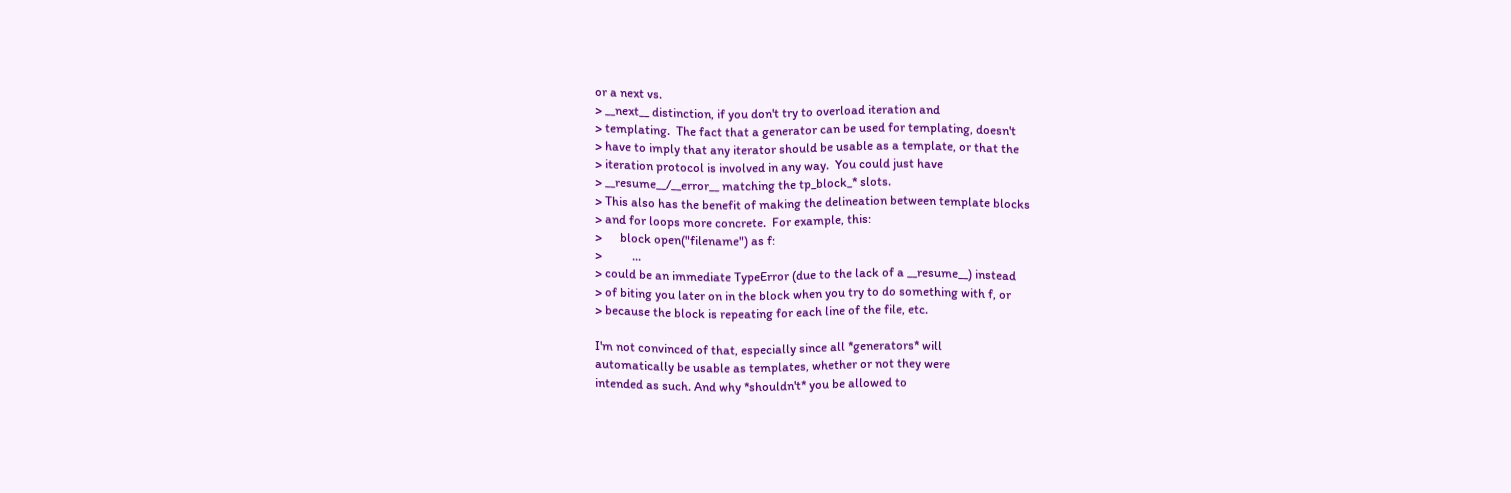or a next vs.
> __next__ distinction, if you don't try to overload iteration and
> templating.  The fact that a generator can be used for templating, doesn't
> have to imply that any iterator should be usable as a template, or that the
> iteration protocol is involved in any way.  You could just have
> __resume__/__error__ matching the tp_block_* slots.
> This also has the benefit of making the delineation between template blocks
> and for loops more concrete.  For example, this:
>      block open("filename") as f:
>          ...
> could be an immediate TypeError (due to the lack of a __resume__) instead
> of biting you later on in the block when you try to do something with f, or
> because the block is repeating for each line of the file, etc.

I'm not convinced of that, especially since all *generators* will
automatically be usable as templates, whether or not they were
intended as such. And why *shouldn't* you be allowed to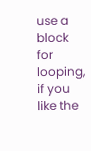use a block
for looping, if you like the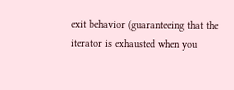exit behavior (guaranteeing that the
iterator is exhausted when you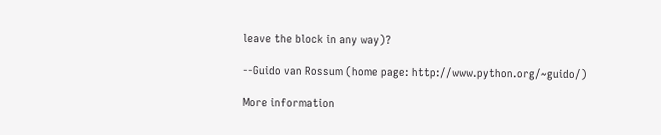leave the block in any way)?

--Guido van Rossum (home page: http://www.python.org/~guido/)

More information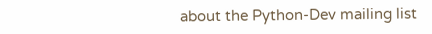about the Python-Dev mailing list